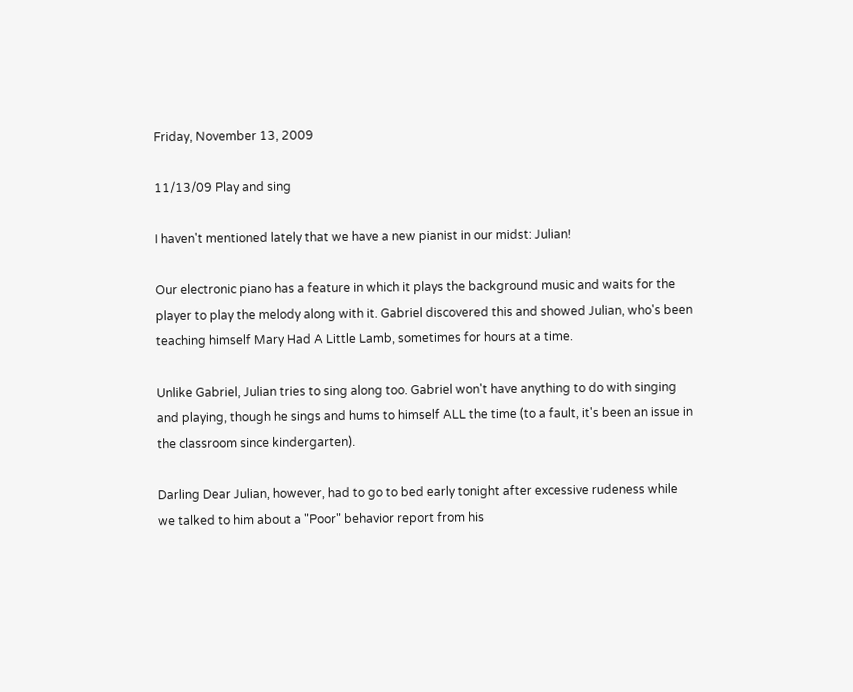Friday, November 13, 2009

11/13/09 Play and sing

I haven't mentioned lately that we have a new pianist in our midst: Julian!

Our electronic piano has a feature in which it plays the background music and waits for the player to play the melody along with it. Gabriel discovered this and showed Julian, who's been teaching himself Mary Had A Little Lamb, sometimes for hours at a time.

Unlike Gabriel, Julian tries to sing along too. Gabriel won't have anything to do with singing and playing, though he sings and hums to himself ALL the time (to a fault, it's been an issue in the classroom since kindergarten).

Darling Dear Julian, however, had to go to bed early tonight after excessive rudeness while we talked to him about a "Poor" behavior report from his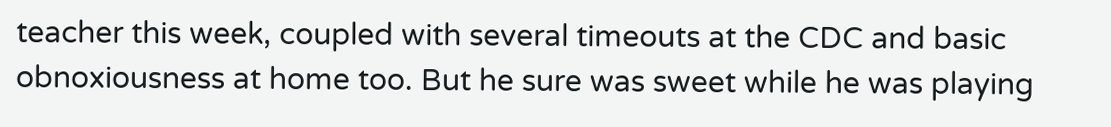teacher this week, coupled with several timeouts at the CDC and basic obnoxiousness at home too. But he sure was sweet while he was playing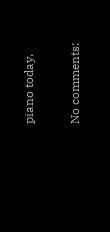piano today.


No comments: